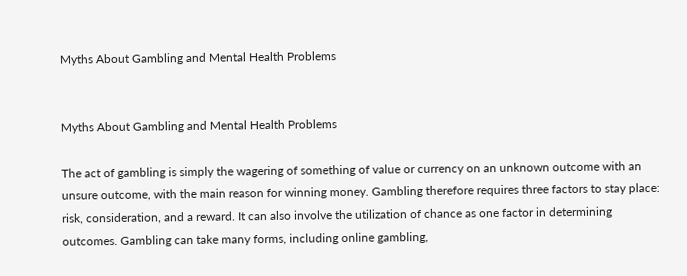Myths About Gambling and Mental Health Problems


Myths About Gambling and Mental Health Problems

The act of gambling is simply the wagering of something of value or currency on an unknown outcome with an unsure outcome, with the main reason for winning money. Gambling therefore requires three factors to stay place: risk, consideration, and a reward. It can also involve the utilization of chance as one factor in determining outcomes. Gambling can take many forms, including online gambling,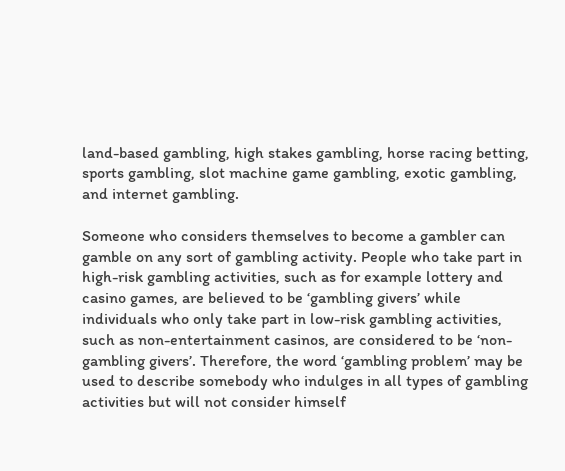land-based gambling, high stakes gambling, horse racing betting, sports gambling, slot machine game gambling, exotic gambling, and internet gambling.

Someone who considers themselves to become a gambler can gamble on any sort of gambling activity. People who take part in high-risk gambling activities, such as for example lottery and casino games, are believed to be ‘gambling givers’ while individuals who only take part in low-risk gambling activities, such as non-entertainment casinos, are considered to be ‘non-gambling givers’. Therefore, the word ‘gambling problem’ may be used to describe somebody who indulges in all types of gambling activities but will not consider himself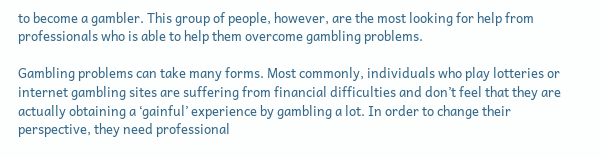to become a gambler. This group of people, however, are the most looking for help from professionals who is able to help them overcome gambling problems.

Gambling problems can take many forms. Most commonly, individuals who play lotteries or internet gambling sites are suffering from financial difficulties and don’t feel that they are actually obtaining a ‘gainful’ experience by gambling a lot. In order to change their perspective, they need professional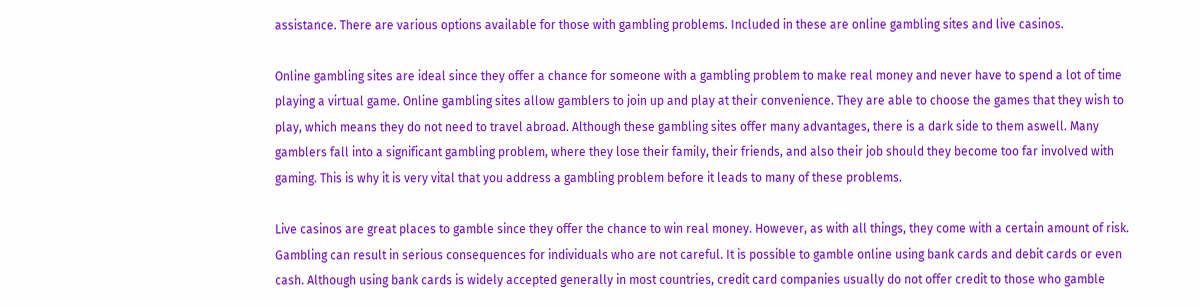assistance. There are various options available for those with gambling problems. Included in these are online gambling sites and live casinos.

Online gambling sites are ideal since they offer a chance for someone with a gambling problem to make real money and never have to spend a lot of time playing a virtual game. Online gambling sites allow gamblers to join up and play at their convenience. They are able to choose the games that they wish to play, which means they do not need to travel abroad. Although these gambling sites offer many advantages, there is a dark side to them aswell. Many gamblers fall into a significant gambling problem, where they lose their family, their friends, and also their job should they become too far involved with gaming. This is why it is very vital that you address a gambling problem before it leads to many of these problems.

Live casinos are great places to gamble since they offer the chance to win real money. However, as with all things, they come with a certain amount of risk. Gambling can result in serious consequences for individuals who are not careful. It is possible to gamble online using bank cards and debit cards or even cash. Although using bank cards is widely accepted generally in most countries, credit card companies usually do not offer credit to those who gamble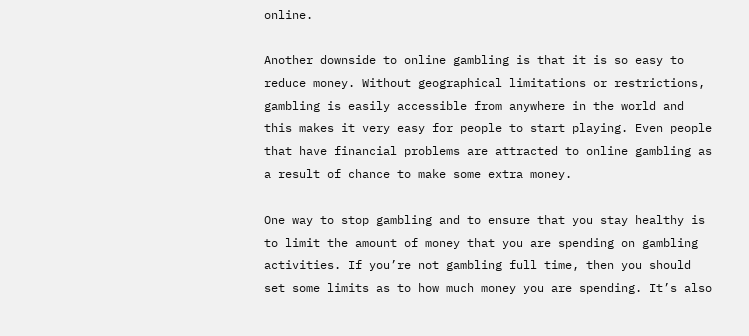online.

Another downside to online gambling is that it is so easy to reduce money. Without geographical limitations or restrictions, gambling is easily accessible from anywhere in the world and this makes it very easy for people to start playing. Even people that have financial problems are attracted to online gambling as a result of chance to make some extra money.

One way to stop gambling and to ensure that you stay healthy is to limit the amount of money that you are spending on gambling activities. If you’re not gambling full time, then you should set some limits as to how much money you are spending. It’s also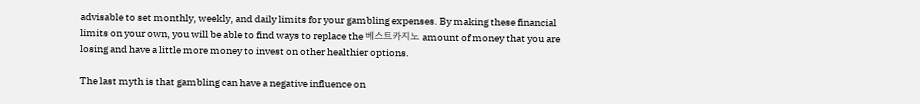advisable to set monthly, weekly, and daily limits for your gambling expenses. By making these financial limits on your own, you will be able to find ways to replace the 베스트카지노 amount of money that you are losing and have a little more money to invest on other healthier options.

The last myth is that gambling can have a negative influence on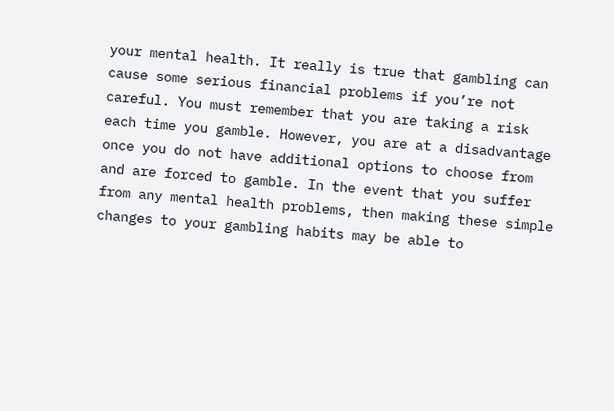your mental health. It really is true that gambling can cause some serious financial problems if you’re not careful. You must remember that you are taking a risk each time you gamble. However, you are at a disadvantage once you do not have additional options to choose from and are forced to gamble. In the event that you suffer from any mental health problems, then making these simple changes to your gambling habits may be able to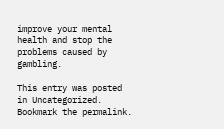improve your mental health and stop the problems caused by gambling.

This entry was posted in Uncategorized. Bookmark the permalink.